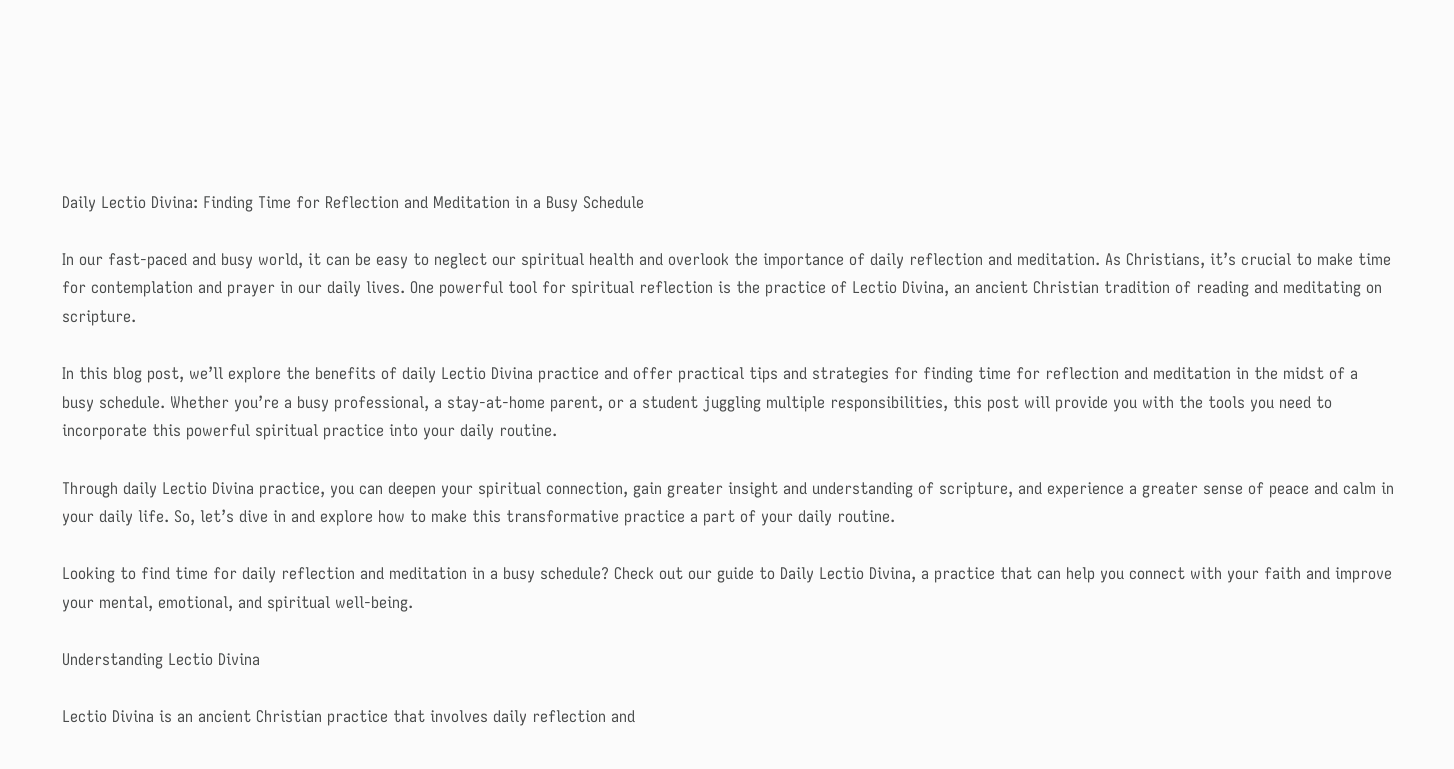Daily Lectio Divina: Finding Time for Reflection and Meditation in a Busy Schedule

In our fast-paced and busy world, it can be easy to neglect our spiritual health and overlook the importance of daily reflection and meditation. As Christians, it’s crucial to make time for contemplation and prayer in our daily lives. One powerful tool for spiritual reflection is the practice of Lectio Divina, an ancient Christian tradition of reading and meditating on scripture.

In this blog post, we’ll explore the benefits of daily Lectio Divina practice and offer practical tips and strategies for finding time for reflection and meditation in the midst of a busy schedule. Whether you’re a busy professional, a stay-at-home parent, or a student juggling multiple responsibilities, this post will provide you with the tools you need to incorporate this powerful spiritual practice into your daily routine.

Through daily Lectio Divina practice, you can deepen your spiritual connection, gain greater insight and understanding of scripture, and experience a greater sense of peace and calm in your daily life. So, let’s dive in and explore how to make this transformative practice a part of your daily routine.

Looking to find time for daily reflection and meditation in a busy schedule? Check out our guide to Daily Lectio Divina, a practice that can help you connect with your faith and improve your mental, emotional, and spiritual well-being.

Understanding Lectio Divina

Lectio Divina is an ancient Christian practice that involves daily reflection and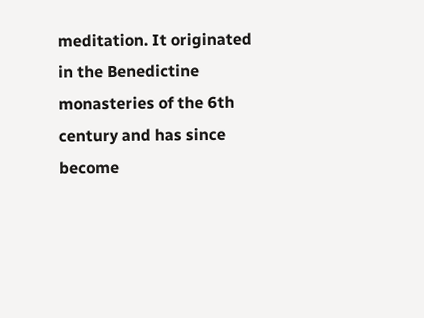meditation. It originated in the Benedictine monasteries of the 6th century and has since become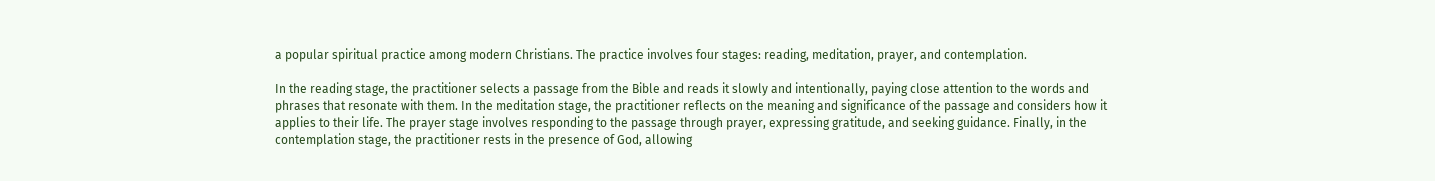a popular spiritual practice among modern Christians. The practice involves four stages: reading, meditation, prayer, and contemplation.

In the reading stage, the practitioner selects a passage from the Bible and reads it slowly and intentionally, paying close attention to the words and phrases that resonate with them. In the meditation stage, the practitioner reflects on the meaning and significance of the passage and considers how it applies to their life. The prayer stage involves responding to the passage through prayer, expressing gratitude, and seeking guidance. Finally, in the contemplation stage, the practitioner rests in the presence of God, allowing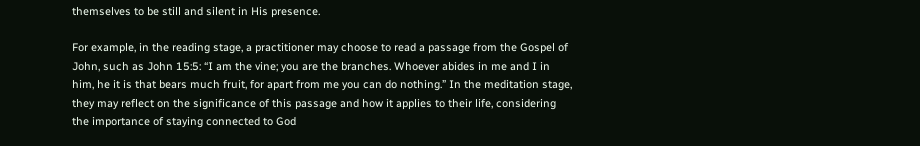themselves to be still and silent in His presence.

For example, in the reading stage, a practitioner may choose to read a passage from the Gospel of John, such as John 15:5: “I am the vine; you are the branches. Whoever abides in me and I in him, he it is that bears much fruit, for apart from me you can do nothing.” In the meditation stage, they may reflect on the significance of this passage and how it applies to their life, considering the importance of staying connected to God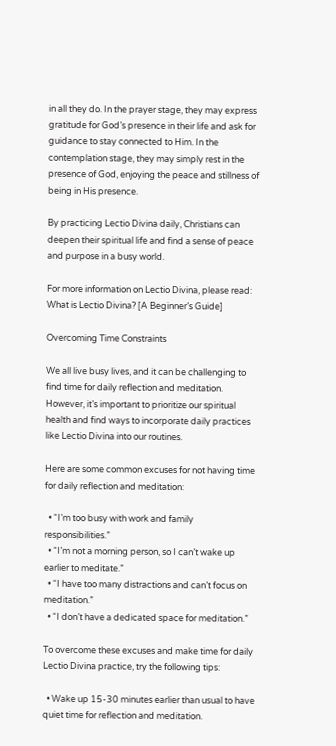in all they do. In the prayer stage, they may express gratitude for God’s presence in their life and ask for guidance to stay connected to Him. In the contemplation stage, they may simply rest in the presence of God, enjoying the peace and stillness of being in His presence.

By practicing Lectio Divina daily, Christians can deepen their spiritual life and find a sense of peace and purpose in a busy world.

For more information on Lectio Divina, please read: What is Lectio Divina? [A Beginner’s Guide]

Overcoming Time Constraints

We all live busy lives, and it can be challenging to find time for daily reflection and meditation. However, it’s important to prioritize our spiritual health and find ways to incorporate daily practices like Lectio Divina into our routines.

Here are some common excuses for not having time for daily reflection and meditation:

  • “I’m too busy with work and family responsibilities.”
  • “I’m not a morning person, so I can’t wake up earlier to meditate.”
  • “I have too many distractions and can’t focus on meditation.”
  • “I don’t have a dedicated space for meditation.”

To overcome these excuses and make time for daily Lectio Divina practice, try the following tips:

  • Wake up 15-30 minutes earlier than usual to have quiet time for reflection and meditation.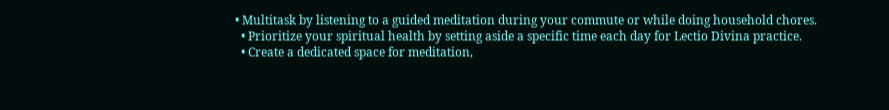• Multitask by listening to a guided meditation during your commute or while doing household chores.
  • Prioritize your spiritual health by setting aside a specific time each day for Lectio Divina practice.
  • Create a dedicated space for meditation,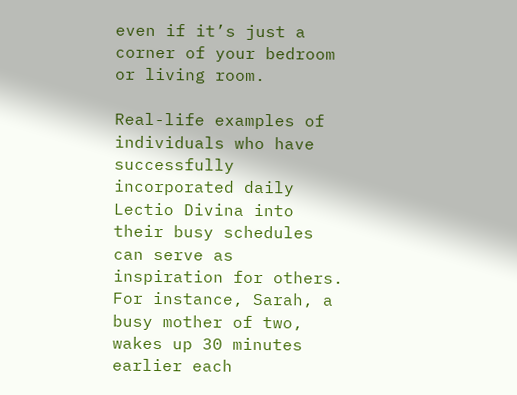even if it’s just a corner of your bedroom or living room.

Real-life examples of individuals who have successfully incorporated daily Lectio Divina into their busy schedules can serve as inspiration for others. For instance, Sarah, a busy mother of two, wakes up 30 minutes earlier each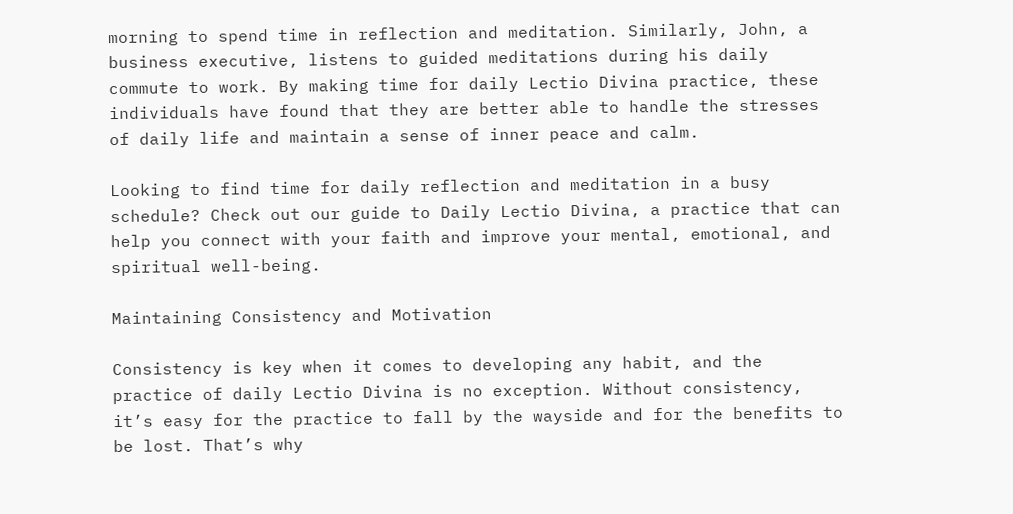morning to spend time in reflection and meditation. Similarly, John, a business executive, listens to guided meditations during his daily commute to work. By making time for daily Lectio Divina practice, these individuals have found that they are better able to handle the stresses of daily life and maintain a sense of inner peace and calm.

Looking to find time for daily reflection and meditation in a busy schedule? Check out our guide to Daily Lectio Divina, a practice that can help you connect with your faith and improve your mental, emotional, and spiritual well-being.

Maintaining Consistency and Motivation

Consistency is key when it comes to developing any habit, and the practice of daily Lectio Divina is no exception. Without consistency, it’s easy for the practice to fall by the wayside and for the benefits to be lost. That’s why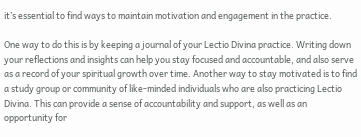it’s essential to find ways to maintain motivation and engagement in the practice.

One way to do this is by keeping a journal of your Lectio Divina practice. Writing down your reflections and insights can help you stay focused and accountable, and also serve as a record of your spiritual growth over time. Another way to stay motivated is to find a study group or community of like-minded individuals who are also practicing Lectio Divina. This can provide a sense of accountability and support, as well as an opportunity for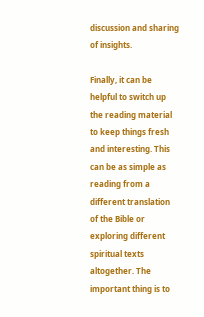discussion and sharing of insights.

Finally, it can be helpful to switch up the reading material to keep things fresh and interesting. This can be as simple as reading from a different translation of the Bible or exploring different spiritual texts altogether. The important thing is to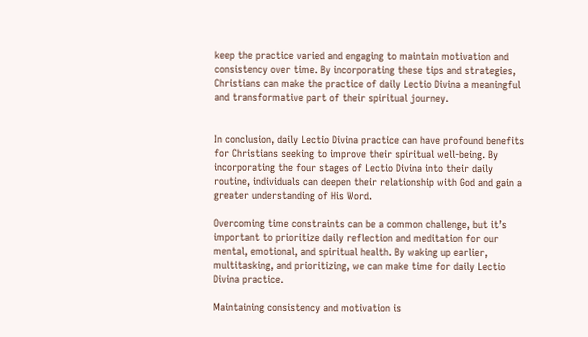keep the practice varied and engaging to maintain motivation and consistency over time. By incorporating these tips and strategies, Christians can make the practice of daily Lectio Divina a meaningful and transformative part of their spiritual journey.


In conclusion, daily Lectio Divina practice can have profound benefits for Christians seeking to improve their spiritual well-being. By incorporating the four stages of Lectio Divina into their daily routine, individuals can deepen their relationship with God and gain a greater understanding of His Word.

Overcoming time constraints can be a common challenge, but it’s important to prioritize daily reflection and meditation for our mental, emotional, and spiritual health. By waking up earlier, multitasking, and prioritizing, we can make time for daily Lectio Divina practice.

Maintaining consistency and motivation is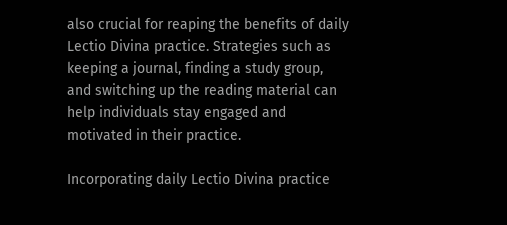also crucial for reaping the benefits of daily Lectio Divina practice. Strategies such as keeping a journal, finding a study group, and switching up the reading material can help individuals stay engaged and motivated in their practice.

Incorporating daily Lectio Divina practice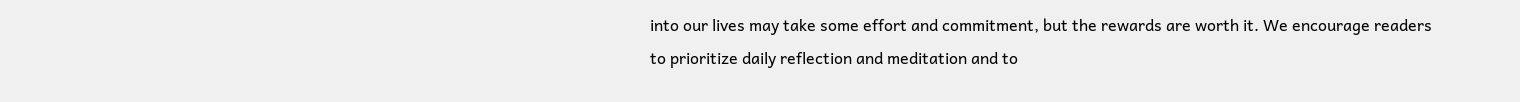into our lives may take some effort and commitment, but the rewards are worth it. We encourage readers to prioritize daily reflection and meditation and to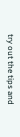try out the tips and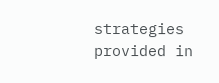strategies provided in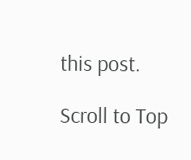this post.

Scroll to Top